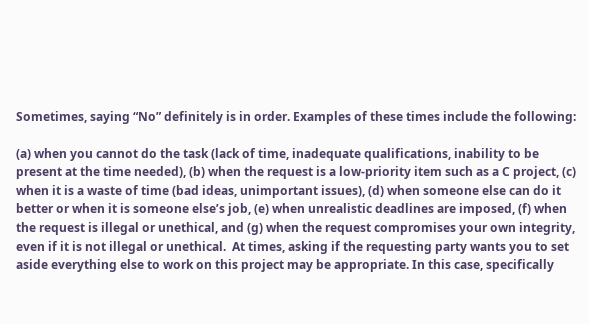Sometimes, saying “No” definitely is in order. Examples of these times include the following:

(a) when you cannot do the task (lack of time, inadequate qualifications, inability to be present at the time needed), (b) when the request is a low-priority item such as a C project, (c) when it is a waste of time (bad ideas, unimportant issues), (d) when someone else can do it better or when it is someone else’s job, (e) when unrealistic deadlines are imposed, (f) when the request is illegal or unethical, and (g) when the request compromises your own integrity, even if it is not illegal or unethical.  At times, asking if the requesting party wants you to set aside everything else to work on this project may be appropriate. In this case, specifically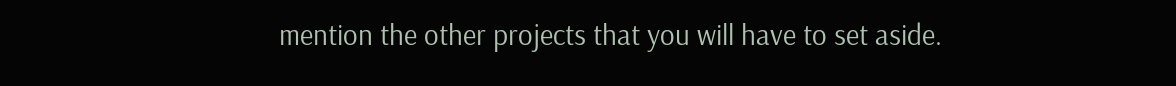mention the other projects that you will have to set aside.